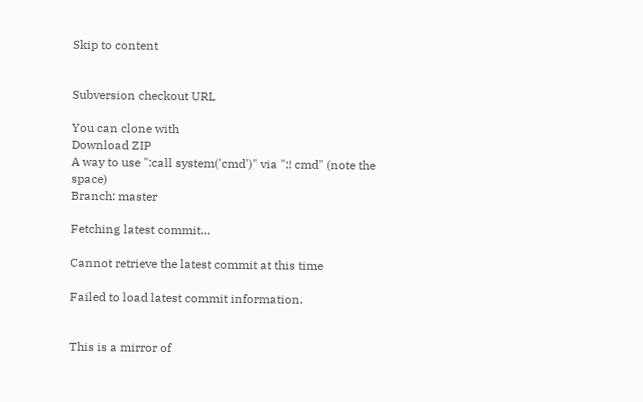Skip to content


Subversion checkout URL

You can clone with
Download ZIP
A way to use ":call system('cmd')" via ":! cmd" (note the space)
Branch: master

Fetching latest commit…

Cannot retrieve the latest commit at this time

Failed to load latest commit information.


This is a mirror of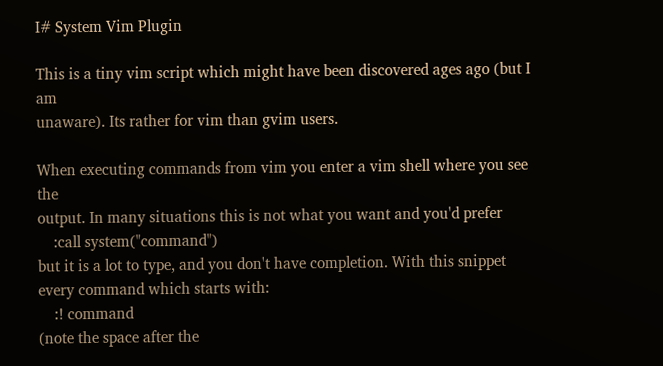I# System Vim Plugin

This is a tiny vim script which might have been discovered ages ago (but I am
unaware). Its rather for vim than gvim users.

When executing commands from vim you enter a vim shell where you see the
output. In many situations this is not what you want and you'd prefer
    :call system("command")
but it is a lot to type, and you don't have completion. With this snippet
every command which starts with:
    :! command
(note the space after the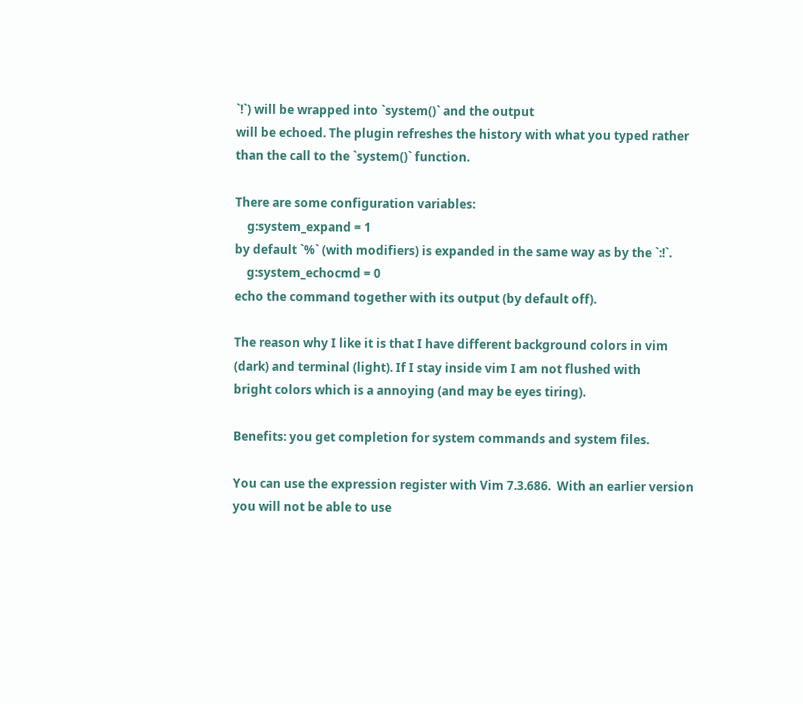`!`) will be wrapped into `system()` and the output
will be echoed. The plugin refreshes the history with what you typed rather
than the call to the `system()` function.

There are some configuration variables:
    g:system_expand = 1
by default `%` (with modifiers) is expanded in the same way as by the `:!`.
    g:system_echocmd = 0
echo the command together with its output (by default off).

The reason why I like it is that I have different background colors in vim
(dark) and terminal (light). If I stay inside vim I am not flushed with
bright colors which is a annoying (and may be eyes tiring).

Benefits: you get completion for system commands and system files.

You can use the expression register with Vim 7.3.686.  With an earlier version
you will not be able to use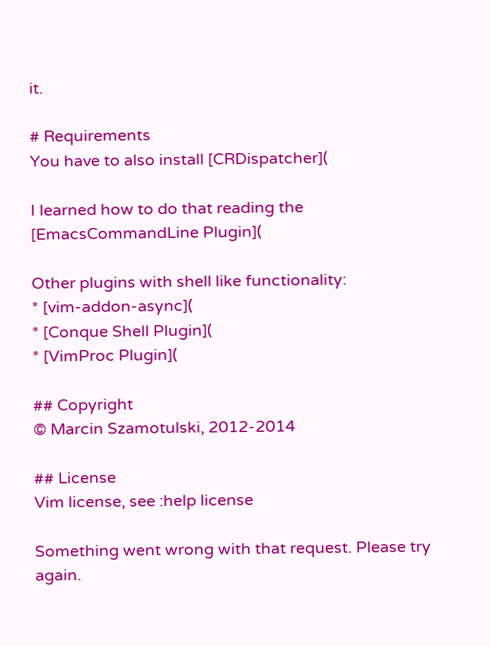it.

# Requirements
You have to also install [CRDispatcher](

I learned how to do that reading the
[EmacsCommandLine Plugin](

Other plugins with shell like functionality:
* [vim-addon-async](
* [Conque Shell Plugin](
* [VimProc Plugin](

## Copyright
© Marcin Szamotulski, 2012-2014

## License
Vim license, see :help license

Something went wrong with that request. Please try again.